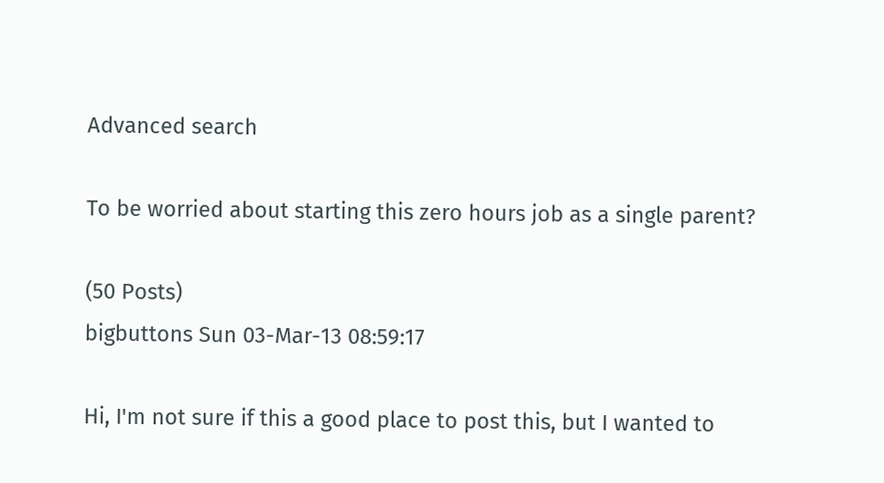Advanced search

To be worried about starting this zero hours job as a single parent?

(50 Posts)
bigbuttons Sun 03-Mar-13 08:59:17

Hi, I'm not sure if this a good place to post this, but I wanted to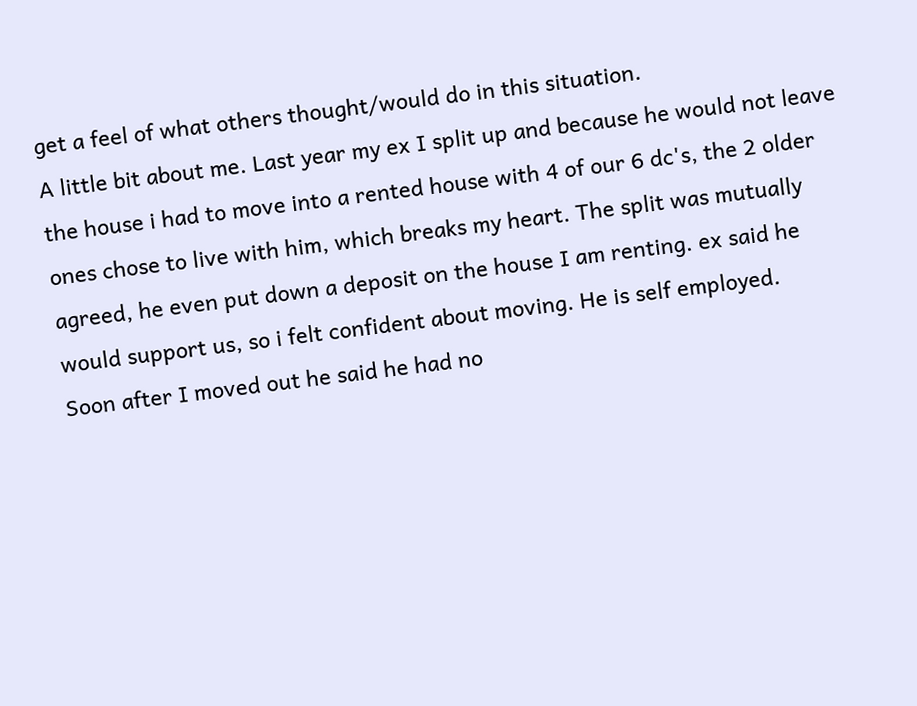get a feel of what others thought/would do in this situation.
A little bit about me. Last year my ex I split up and because he would not leave the house i had to move into a rented house with 4 of our 6 dc's, the 2 older ones chose to live with him, which breaks my heart. The split was mutually agreed, he even put down a deposit on the house I am renting. ex said he would support us, so i felt confident about moving. He is self employed.
Soon after I moved out he said he had no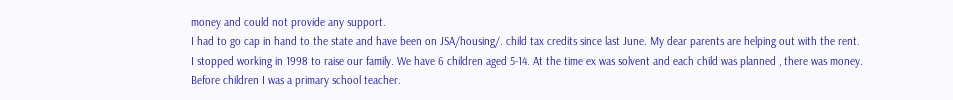money and could not provide any support.
I had to go cap in hand to the state and have been on JSA/housing/. child tax credits since last June. My dear parents are helping out with the rent.
I stopped working in 1998 to raise our family. We have 6 children aged 5-14. At the time ex was solvent and each child was planned , there was money.
Before children I was a primary school teacher.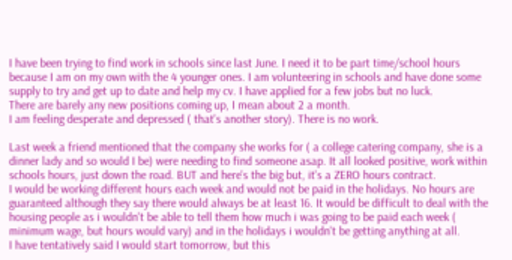I have been trying to find work in schools since last June. I need it to be part time/school hours because I am on my own with the 4 younger ones. I am volunteering in schools and have done some supply to try and get up to date and help my cv. I have applied for a few jobs but no luck.
There are barely any new positions coming up, I mean about 2 a month.
I am feeling desperate and depressed ( that's another story). There is no work.

Last week a friend mentioned that the company she works for ( a college catering company, she is a dinner lady and so would I be) were needing to find someone asap. It all looked positive, work within schools hours, just down the road. BUT and here's the big but, it's a ZERO hours contract.
I would be working different hours each week and would not be paid in the holidays. No hours are guaranteed although they say there would always be at least 16. It would be difficult to deal with the housing people as i wouldn't be able to tell them how much i was going to be paid each week ( minimum wage, but hours would vary) and in the holidays i wouldn't be getting anything at all.
I have tentatively said I would start tomorrow, but this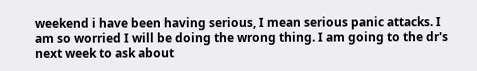weekend i have been having serious, I mean serious panic attacks. I am so worried I will be doing the wrong thing. I am going to the dr's next week to ask about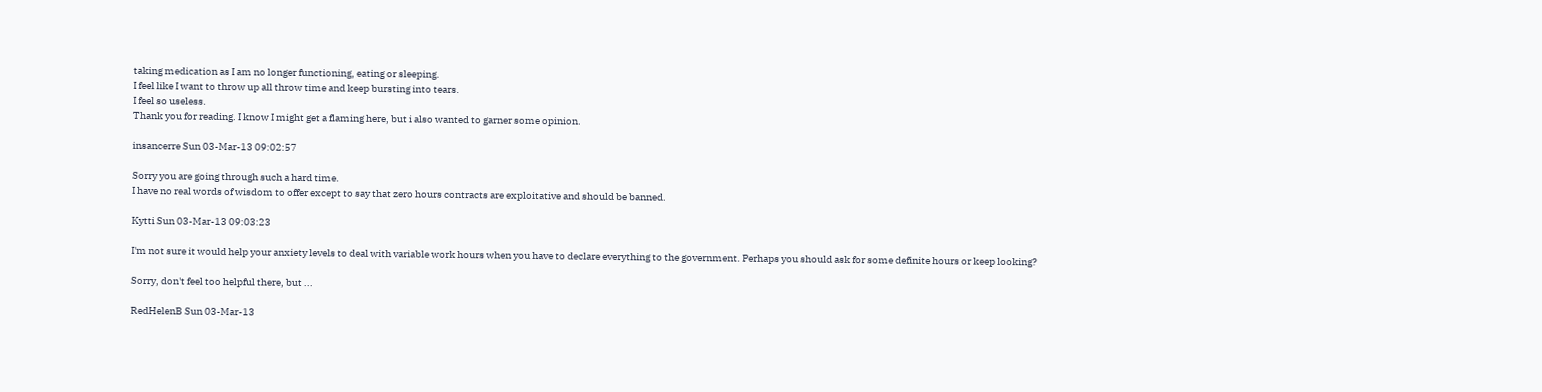taking medication as I am no longer functioning, eating or sleeping.
I feel like I want to throw up all throw time and keep bursting into tears.
I feel so useless.
Thank you for reading. I know I might get a flaming here, but i also wanted to garner some opinion.

insancerre Sun 03-Mar-13 09:02:57

Sorry you are going through such a hard time.
I have no real words of wisdom to offer except to say that zero hours contracts are exploitative and should be banned.

Kytti Sun 03-Mar-13 09:03:23

I'm not sure it would help your anxiety levels to deal with variable work hours when you have to declare everything to the government. Perhaps you should ask for some definite hours or keep looking?

Sorry, don't feel too helpful there, but ...

RedHelenB Sun 03-Mar-13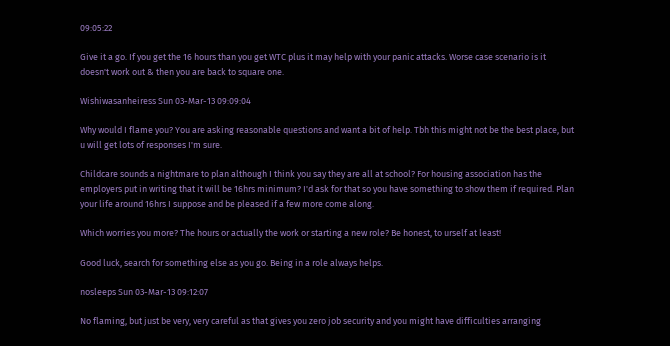09:05:22

Give it a go. If you get the 16 hours than you get WTC plus it may help with your panic attacks. Worse case scenario is it doesn't work out & then you are back to square one.

Wishiwasanheiress Sun 03-Mar-13 09:09:04

Why would I flame you? You are asking reasonable questions and want a bit of help. Tbh this might not be the best place, but u will get lots of responses I'm sure.

Childcare sounds a nightmare to plan although I think you say they are all at school? For housing association has the employers put in writing that it will be 16hrs minimum? I'd ask for that so you have something to show them if required. Plan your life around 16hrs I suppose and be pleased if a few more come along.

Which worries you more? The hours or actually the work or starting a new role? Be honest, to urself at least!

Good luck, search for something else as you go. Being in a role always helps.

nosleeps Sun 03-Mar-13 09:12:07

No flaming, but just be very, very careful as that gives you zero job security and you might have difficulties arranging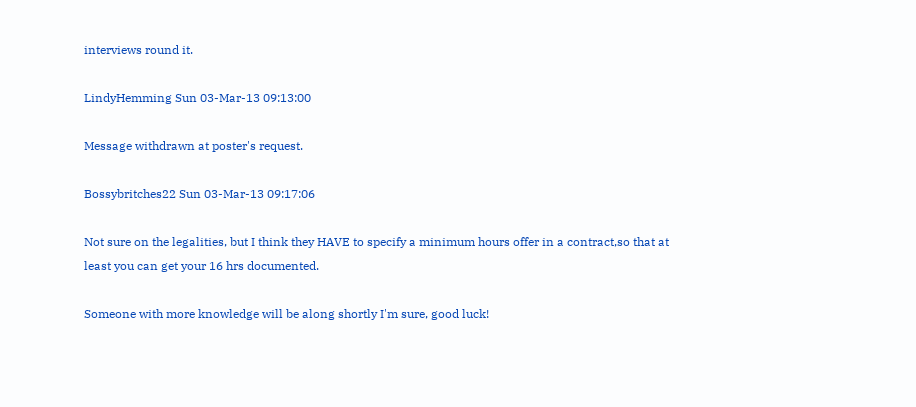interviews round it.

LindyHemming Sun 03-Mar-13 09:13:00

Message withdrawn at poster's request.

Bossybritches22 Sun 03-Mar-13 09:17:06

Not sure on the legalities, but I think they HAVE to specify a minimum hours offer in a contract,so that at least you can get your 16 hrs documented.

Someone with more knowledge will be along shortly I'm sure, good luck!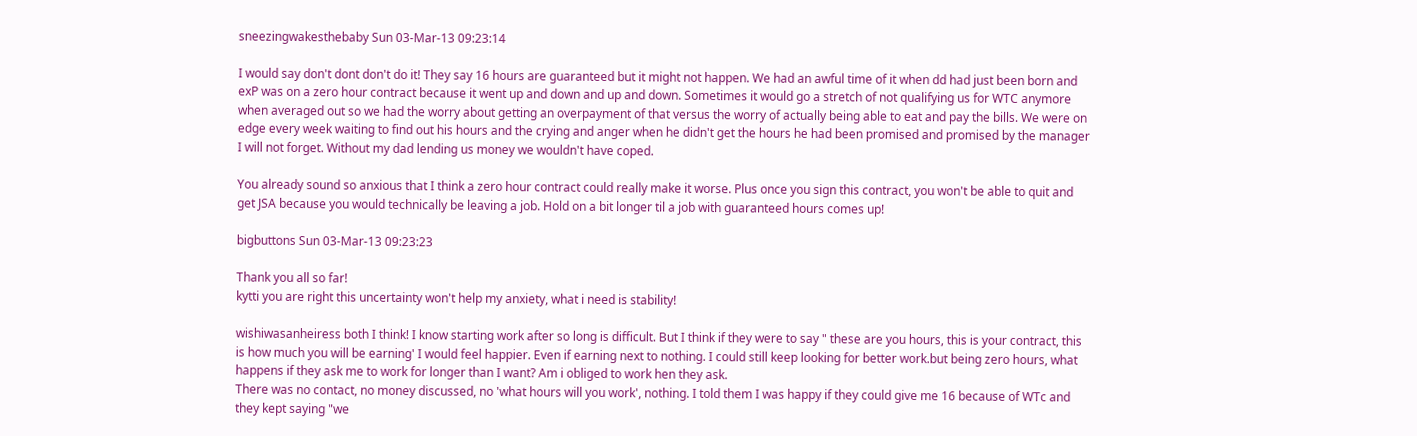sneezingwakesthebaby Sun 03-Mar-13 09:23:14

I would say don't dont don't do it! They say 16 hours are guaranteed but it might not happen. We had an awful time of it when dd had just been born and exP was on a zero hour contract because it went up and down and up and down. Sometimes it would go a stretch of not qualifying us for WTC anymore when averaged out so we had the worry about getting an overpayment of that versus the worry of actually being able to eat and pay the bills. We were on edge every week waiting to find out his hours and the crying and anger when he didn't get the hours he had been promised and promised by the manager I will not forget. Without my dad lending us money we wouldn't have coped.

You already sound so anxious that I think a zero hour contract could really make it worse. Plus once you sign this contract, you won't be able to quit and get JSA because you would technically be leaving a job. Hold on a bit longer til a job with guaranteed hours comes up!

bigbuttons Sun 03-Mar-13 09:23:23

Thank you all so far!
kytti you are right this uncertainty won't help my anxiety, what i need is stability!

wishiwasanheiress both I think! I know starting work after so long is difficult. But I think if they were to say " these are you hours, this is your contract, this is how much you will be earning' I would feel happier. Even if earning next to nothing. I could still keep looking for better work.but being zero hours, what happens if they ask me to work for longer than I want? Am i obliged to work hen they ask.
There was no contact, no money discussed, no 'what hours will you work', nothing. I told them I was happy if they could give me 16 because of WTc and they kept saying "we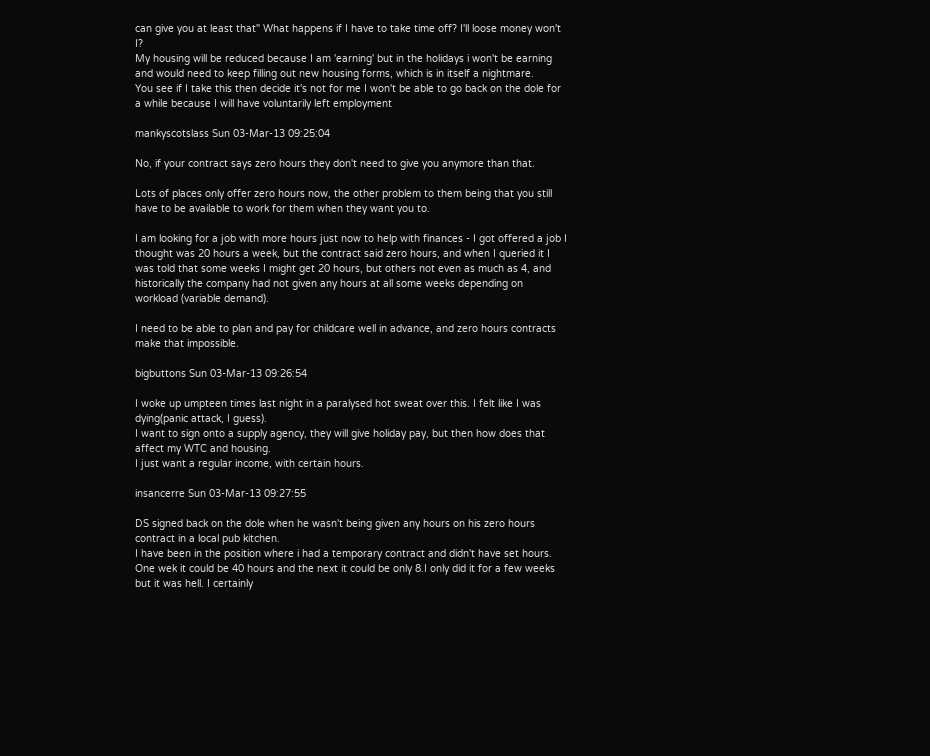can give you at least that" What happens if I have to take time off? I'll loose money won't I?
My housing will be reduced because I am 'earning' but in the holidays i won't be earning and would need to keep filling out new housing forms, which is in itself a nightmare.
You see if I take this then decide it's not for me I won't be able to go back on the dole for a while because I will have voluntarily left employment

mankyscotslass Sun 03-Mar-13 09:25:04

No, if your contract says zero hours they don't need to give you anymore than that.

Lots of places only offer zero hours now, the other problem to them being that you still have to be available to work for them when they want you to.

I am looking for a job with more hours just now to help with finances - I got offered a job I thought was 20 hours a week, but the contract said zero hours, and when I queried it I was told that some weeks I might get 20 hours, but others not even as much as 4, and historically the company had not given any hours at all some weeks depending on workload (variable demand).

I need to be able to plan and pay for childcare well in advance, and zero hours contracts make that impossible.

bigbuttons Sun 03-Mar-13 09:26:54

I woke up umpteen times last night in a paralysed hot sweat over this. I felt like I was dying(panic attack, I guess).
I want to sign onto a supply agency, they will give holiday pay, but then how does that affect my WTC and housing.
I just want a regular income, with certain hours.

insancerre Sun 03-Mar-13 09:27:55

DS signed back on the dole when he wasn't being given any hours on his zero hours contract in a local pub kitchen.
I have been in the position where i had a temporary contract and didn't have set hours. One wek it could be 40 hours and the next it could be only 8.I only did it for a few weeks but it was hell. I certainly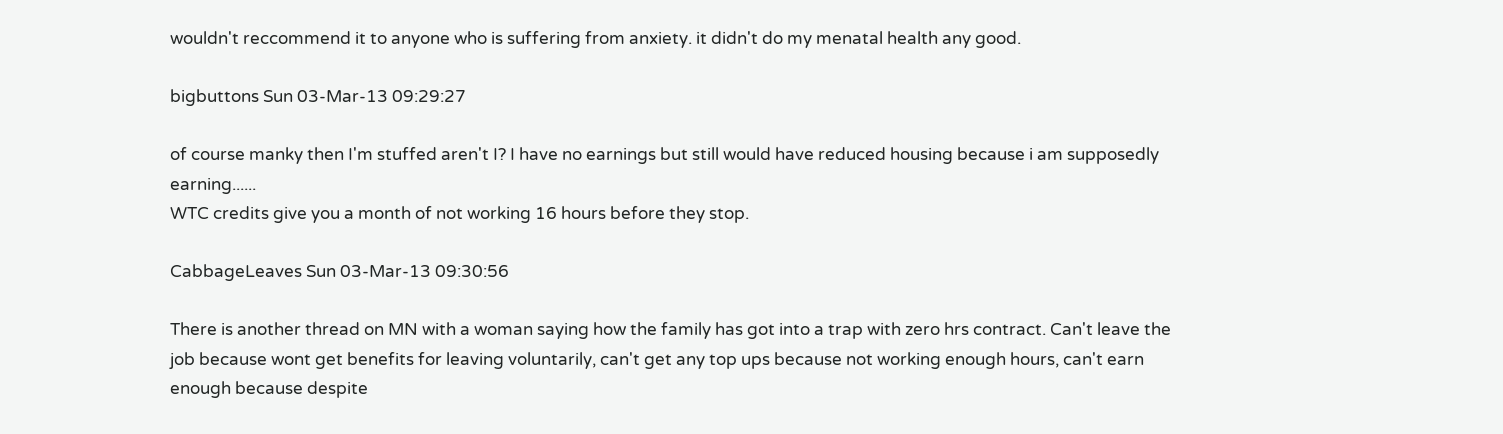wouldn't reccommend it to anyone who is suffering from anxiety. it didn't do my menatal health any good.

bigbuttons Sun 03-Mar-13 09:29:27

of course manky then I'm stuffed aren't I? I have no earnings but still would have reduced housing because i am supposedly earning......
WTC credits give you a month of not working 16 hours before they stop.

CabbageLeaves Sun 03-Mar-13 09:30:56

There is another thread on MN with a woman saying how the family has got into a trap with zero hrs contract. Can't leave the job because wont get benefits for leaving voluntarily, can't get any top ups because not working enough hours, can't earn enough because despite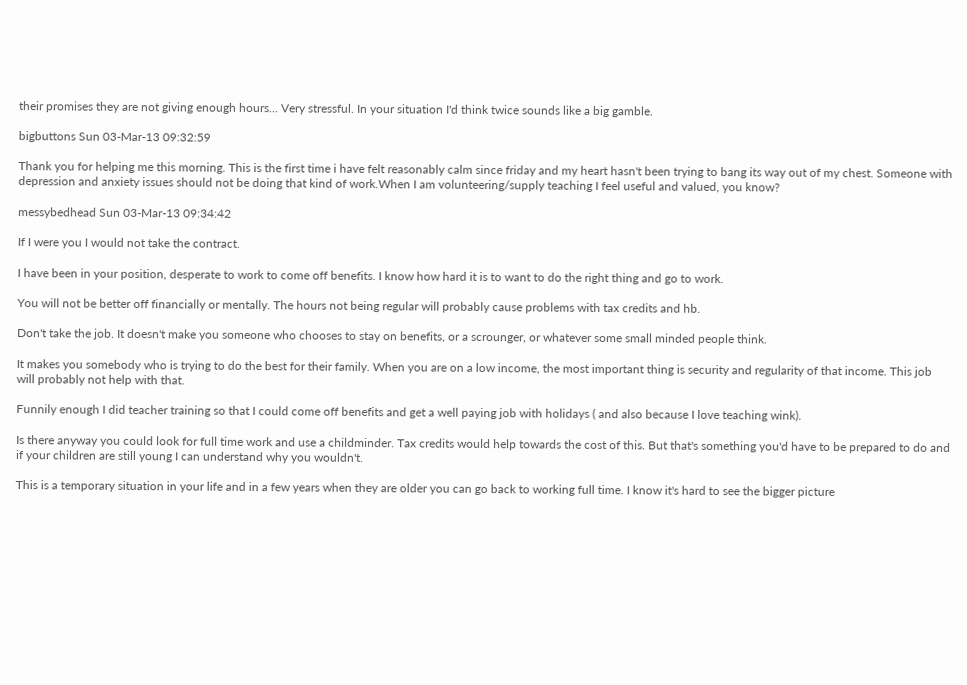their promises they are not giving enough hours... Very stressful. In your situation I'd think twice sounds like a big gamble.

bigbuttons Sun 03-Mar-13 09:32:59

Thank you for helping me this morning. This is the first time i have felt reasonably calm since friday and my heart hasn't been trying to bang its way out of my chest. Someone with depression and anxiety issues should not be doing that kind of work.When I am volunteering/supply teaching I feel useful and valued, you know?

messybedhead Sun 03-Mar-13 09:34:42

If I were you I would not take the contract.

I have been in your position, desperate to work to come off benefits. I know how hard it is to want to do the right thing and go to work.

You will not be better off financially or mentally. The hours not being regular will probably cause problems with tax credits and hb.

Don't take the job. It doesn't make you someone who chooses to stay on benefits, or a scrounger, or whatever some small minded people think.

It makes you somebody who is trying to do the best for their family. When you are on a low income, the most important thing is security and regularity of that income. This job will probably not help with that.

Funnily enough I did teacher training so that I could come off benefits and get a well paying job with holidays ( and also because I love teaching wink).

Is there anyway you could look for full time work and use a childminder. Tax credits would help towards the cost of this. But that's something you'd have to be prepared to do and if your children are still young I can understand why you wouldn't.

This is a temporary situation in your life and in a few years when they are older you can go back to working full time. I know it's hard to see the bigger picture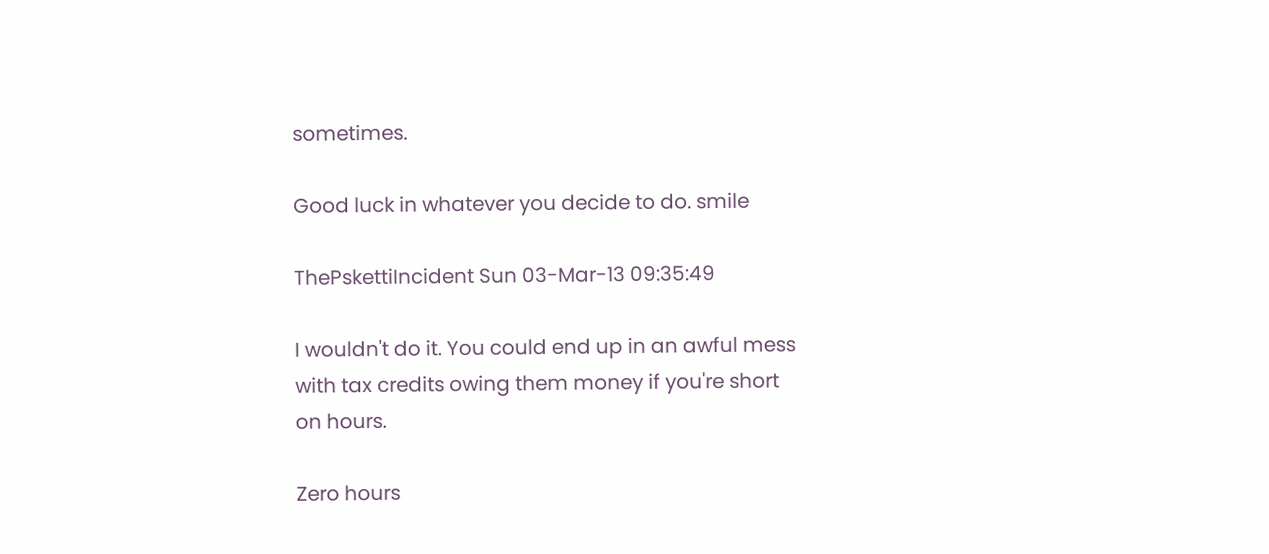sometimes.

Good luck in whatever you decide to do. smile

ThePskettiIncident Sun 03-Mar-13 09:35:49

I wouldn't do it. You could end up in an awful mess with tax credits owing them money if you're short on hours.

Zero hours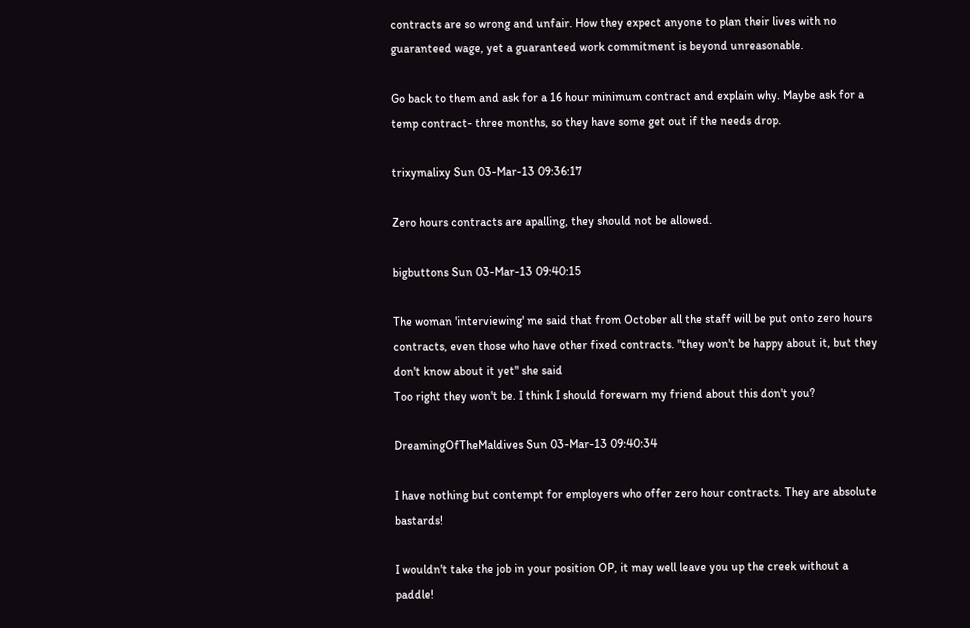contracts are so wrong and unfair. How they expect anyone to plan their lives with no guaranteed wage, yet a guaranteed work commitment is beyond unreasonable.

Go back to them and ask for a 16 hour minimum contract and explain why. Maybe ask for a temp contract- three months, so they have some get out if the needs drop.

trixymalixy Sun 03-Mar-13 09:36:17

Zero hours contracts are apalling, they should not be allowed.

bigbuttons Sun 03-Mar-13 09:40:15

The woman 'interviewing' me said that from October all the staff will be put onto zero hours contracts, even those who have other fixed contracts. "they won't be happy about it, but they don't know about it yet" she said
Too right they won't be. I think I should forewarn my friend about this don't you?

DreamingOfTheMaldives Sun 03-Mar-13 09:40:34

I have nothing but contempt for employers who offer zero hour contracts. They are absolute bastards!

I wouldn't take the job in your position OP, it may well leave you up the creek without a paddle!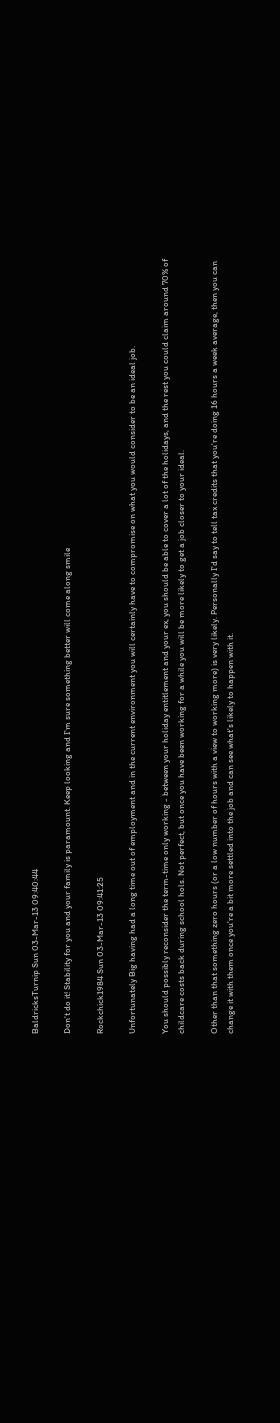BaldricksTurnip Sun 03-Mar-13 09:40:44

Don't do it! Stability for you and your family is paramount. Keep looking and I'm sure something better will come along smile

Rockchick1984 Sun 03-Mar-13 09:41:25

Unfortunately Big having had a long time out of employment and in the current environment you will certainly have to compromise on what you would consider to be an ideal job.

You should possibly reconsider the term-time only working - between your holiday entitlement and your ex, you should be able to cover a lot of the holidays, and the rest you could claim around 70% of childcare costs back during school hols. Not perfect, but once you have been working for a while you will be more likely to get a job closer to your ideal.

Other than that something zero hours (or a low number of hours with a view to working more) is very likely. Personally I'd say to tell tax credits that you're doing 16 hours a week average, then you can change it with them once you're a bit more settled into the job and can see what's likely to happen with it.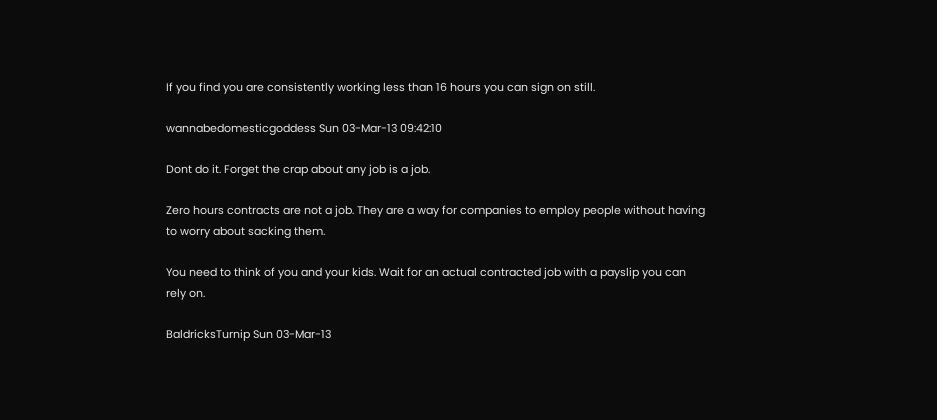If you find you are consistently working less than 16 hours you can sign on still.

wannabedomesticgoddess Sun 03-Mar-13 09:42:10

Dont do it. Forget the crap about any job is a job.

Zero hours contracts are not a job. They are a way for companies to employ people without having to worry about sacking them.

You need to think of you and your kids. Wait for an actual contracted job with a payslip you can rely on.

BaldricksTurnip Sun 03-Mar-13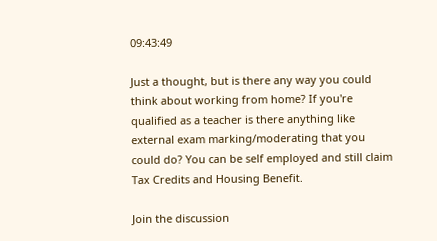09:43:49

Just a thought, but is there any way you could think about working from home? If you're qualified as a teacher is there anything like external exam marking/moderating that you could do? You can be self employed and still claim Tax Credits and Housing Benefit.

Join the discussion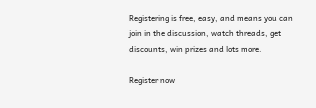Registering is free, easy, and means you can join in the discussion, watch threads, get discounts, win prizes and lots more.

Register now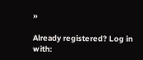»

Already registered? Log in with: